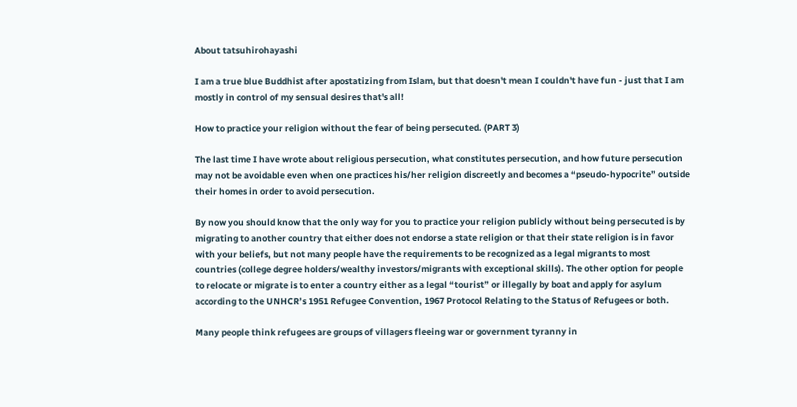About tatsuhirohayashi

I am a true blue Buddhist after apostatizing from Islam, but that doesn't mean I couldn't have fun - just that I am mostly in control of my sensual desires that's all!

How to practice your religion without the fear of being persecuted. (PART 3)

The last time I have wrote about religious persecution, what constitutes persecution, and how future persecution may not be avoidable even when one practices his/her religion discreetly and becomes a “pseudo-hypocrite” outside their homes in order to avoid persecution.

By now you should know that the only way for you to practice your religion publicly without being persecuted is by migrating to another country that either does not endorse a state religion or that their state religion is in favor with your beliefs, but not many people have the requirements to be recognized as a legal migrants to most countries (college degree holders/wealthy investors/migrants with exceptional skills). The other option for people to relocate or migrate is to enter a country either as a legal “tourist” or illegally by boat and apply for asylum according to the UNHCR’s 1951 Refugee Convention, 1967 Protocol Relating to the Status of Refugees or both.

Many people think refugees are groups of villagers fleeing war or government tyranny in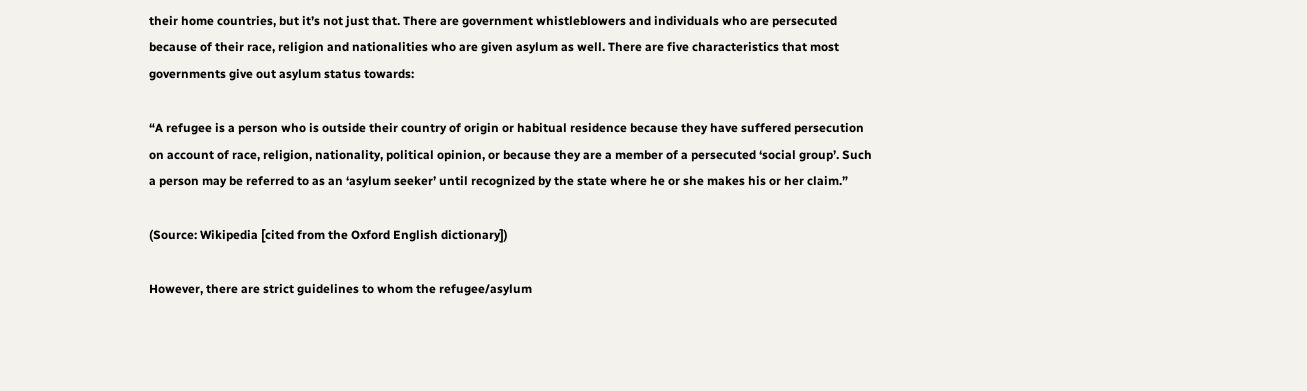their home countries, but it’s not just that. There are government whistleblowers and individuals who are persecuted because of their race, religion and nationalities who are given asylum as well. There are five characteristics that most governments give out asylum status towards:

“A refugee is a person who is outside their country of origin or habitual residence because they have suffered persecution on account of race, religion, nationality, political opinion, or because they are a member of a persecuted ‘social group’. Such a person may be referred to as an ‘asylum seeker’ until recognized by the state where he or she makes his or her claim.”

(Source: Wikipedia [cited from the Oxford English dictionary])

However, there are strict guidelines to whom the refugee/asylum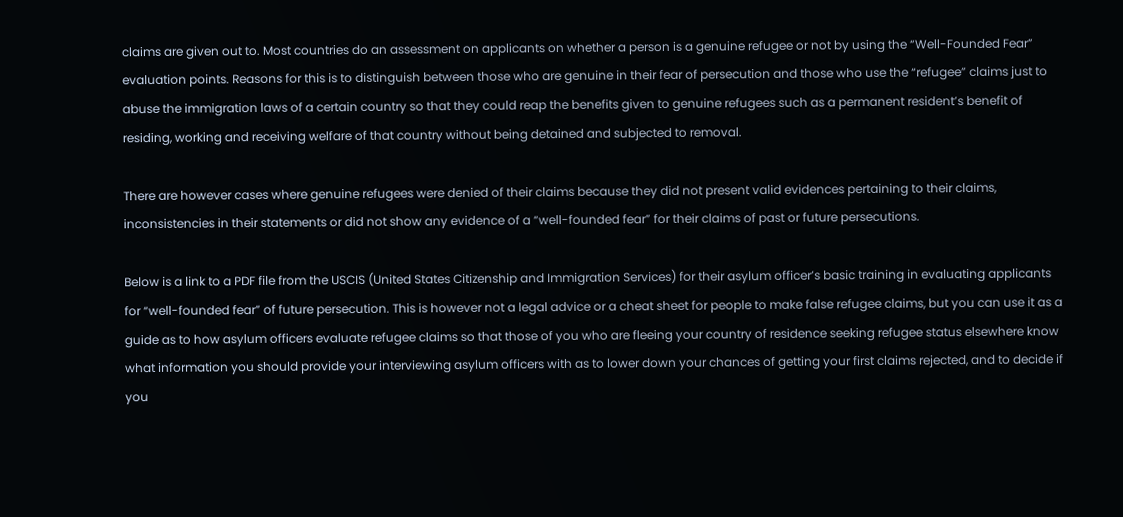claims are given out to. Most countries do an assessment on applicants on whether a person is a genuine refugee or not by using the “Well-Founded Fear” evaluation points. Reasons for this is to distinguish between those who are genuine in their fear of persecution and those who use the “refugee” claims just to abuse the immigration laws of a certain country so that they could reap the benefits given to genuine refugees such as a permanent resident’s benefit of residing, working and receiving welfare of that country without being detained and subjected to removal.

There are however cases where genuine refugees were denied of their claims because they did not present valid evidences pertaining to their claims, inconsistencies in their statements or did not show any evidence of a “well-founded fear” for their claims of past or future persecutions.

Below is a link to a PDF file from the USCIS (United States Citizenship and Immigration Services) for their asylum officer’s basic training in evaluating applicants for “well-founded fear” of future persecution. This is however not a legal advice or a cheat sheet for people to make false refugee claims, but you can use it as a guide as to how asylum officers evaluate refugee claims so that those of you who are fleeing your country of residence seeking refugee status elsewhere know what information you should provide your interviewing asylum officers with as to lower down your chances of getting your first claims rejected, and to decide if you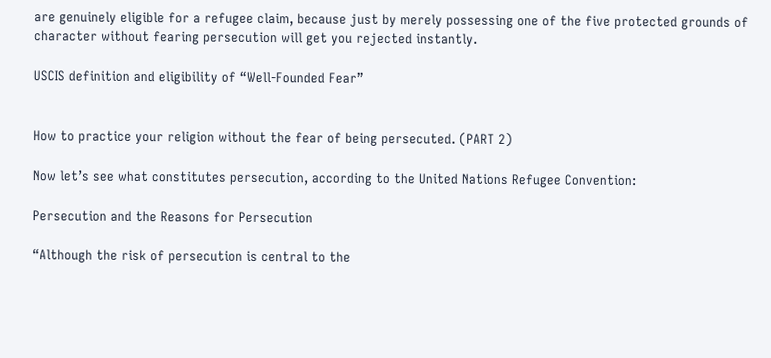are genuinely eligible for a refugee claim, because just by merely possessing one of the five protected grounds of character without fearing persecution will get you rejected instantly.

USCIS definition and eligibility of “Well-Founded Fear”


How to practice your religion without the fear of being persecuted. (PART 2)

Now let’s see what constitutes persecution, according to the United Nations Refugee Convention:

Persecution and the Reasons for Persecution

“Although the risk of persecution is central to the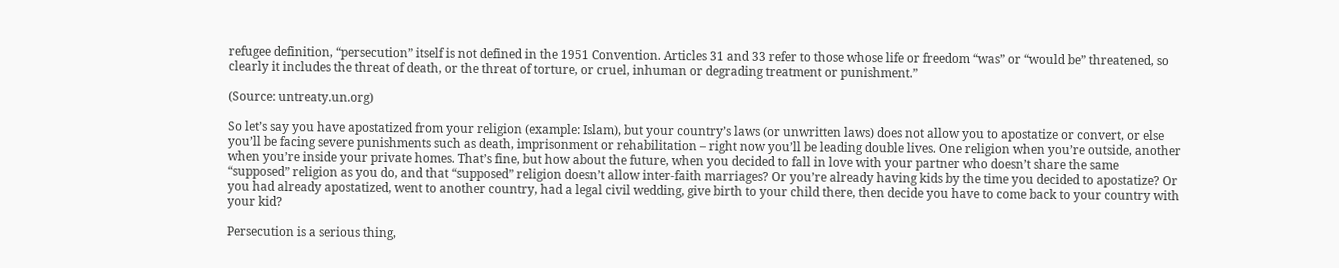refugee definition, “persecution” itself is not defined in the 1951 Convention. Articles 31 and 33 refer to those whose life or freedom “was” or “would be” threatened, so clearly it includes the threat of death, or the threat of torture, or cruel, inhuman or degrading treatment or punishment.”

(Source: untreaty.un.org)

So let’s say you have apostatized from your religion (example: Islam), but your country’s laws (or unwritten laws) does not allow you to apostatize or convert, or else you’ll be facing severe punishments such as death, imprisonment or rehabilitation – right now you’ll be leading double lives. One religion when you’re outside, another when you’re inside your private homes. That’s fine, but how about the future, when you decided to fall in love with your partner who doesn’t share the same “supposed” religion as you do, and that “supposed” religion doesn’t allow inter-faith marriages? Or you’re already having kids by the time you decided to apostatize? Or you had already apostatized, went to another country, had a legal civil wedding, give birth to your child there, then decide you have to come back to your country with your kid?

Persecution is a serious thing,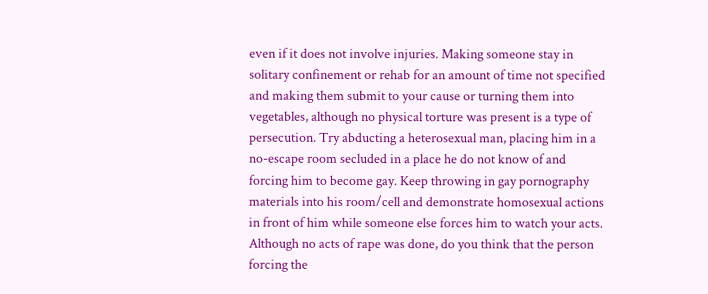even if it does not involve injuries. Making someone stay in solitary confinement or rehab for an amount of time not specified and making them submit to your cause or turning them into vegetables, although no physical torture was present is a type of persecution. Try abducting a heterosexual man, placing him in a no-escape room secluded in a place he do not know of and forcing him to become gay. Keep throwing in gay pornography materials into his room/cell and demonstrate homosexual actions in front of him while someone else forces him to watch your acts. Although no acts of rape was done, do you think that the person forcing the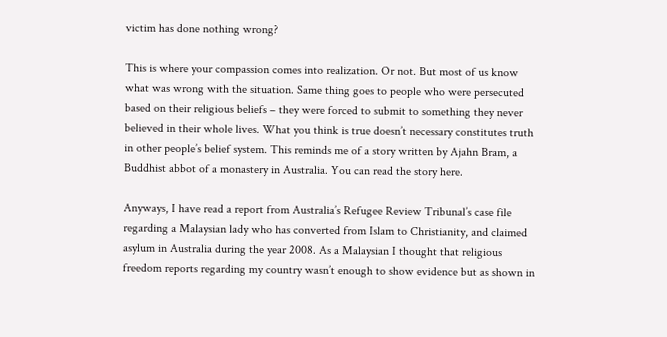victim has done nothing wrong?

This is where your compassion comes into realization. Or not. But most of us know what was wrong with the situation. Same thing goes to people who were persecuted based on their religious beliefs – they were forced to submit to something they never believed in their whole lives. What you think is true doesn’t necessary constitutes truth in other people’s belief system. This reminds me of a story written by Ajahn Bram, a Buddhist abbot of a monastery in Australia. You can read the story here.

Anyways, I have read a report from Australia’s Refugee Review Tribunal’s case file regarding a Malaysian lady who has converted from Islam to Christianity, and claimed asylum in Australia during the year 2008. As a Malaysian I thought that religious freedom reports regarding my country wasn’t enough to show evidence but as shown in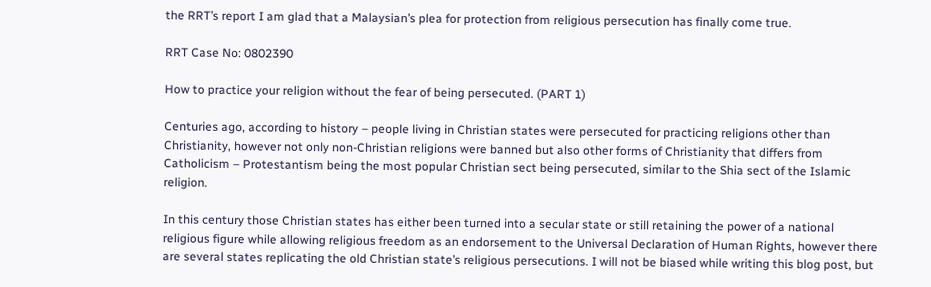the RRT’s report I am glad that a Malaysian’s plea for protection from religious persecution has finally come true.

RRT Case No: 0802390

How to practice your religion without the fear of being persecuted. (PART 1)

Centuries ago, according to history – people living in Christian states were persecuted for practicing religions other than Christianity, however not only non-Christian religions were banned but also other forms of Christianity that differs from Catholicism – Protestantism being the most popular Christian sect being persecuted, similar to the Shia sect of the Islamic religion.

In this century those Christian states has either been turned into a secular state or still retaining the power of a national religious figure while allowing religious freedom as an endorsement to the Universal Declaration of Human Rights, however there are several states replicating the old Christian state’s religious persecutions. I will not be biased while writing this blog post, but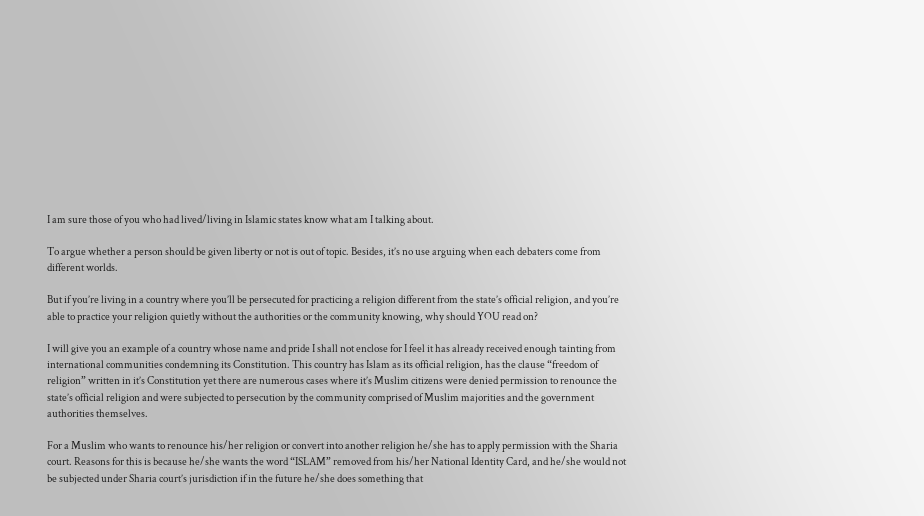I am sure those of you who had lived/living in Islamic states know what am I talking about.

To argue whether a person should be given liberty or not is out of topic. Besides, it’s no use arguing when each debaters come from different worlds.

But if you’re living in a country where you’ll be persecuted for practicing a religion different from the state’s official religion, and you’re able to practice your religion quietly without the authorities or the community knowing, why should YOU read on?

I will give you an example of a country whose name and pride I shall not enclose for I feel it has already received enough tainting from international communities condemning its Constitution. This country has Islam as its official religion, has the clause “freedom of religion” written in it’s Constitution yet there are numerous cases where it’s Muslim citizens were denied permission to renounce the state’s official religion and were subjected to persecution by the community comprised of Muslim majorities and the government authorities themselves.

For a Muslim who wants to renounce his/her religion or convert into another religion he/she has to apply permission with the Sharia court. Reasons for this is because he/she wants the word “ISLAM” removed from his/her National Identity Card, and he/she would not be subjected under Sharia court’s jurisdiction if in the future he/she does something that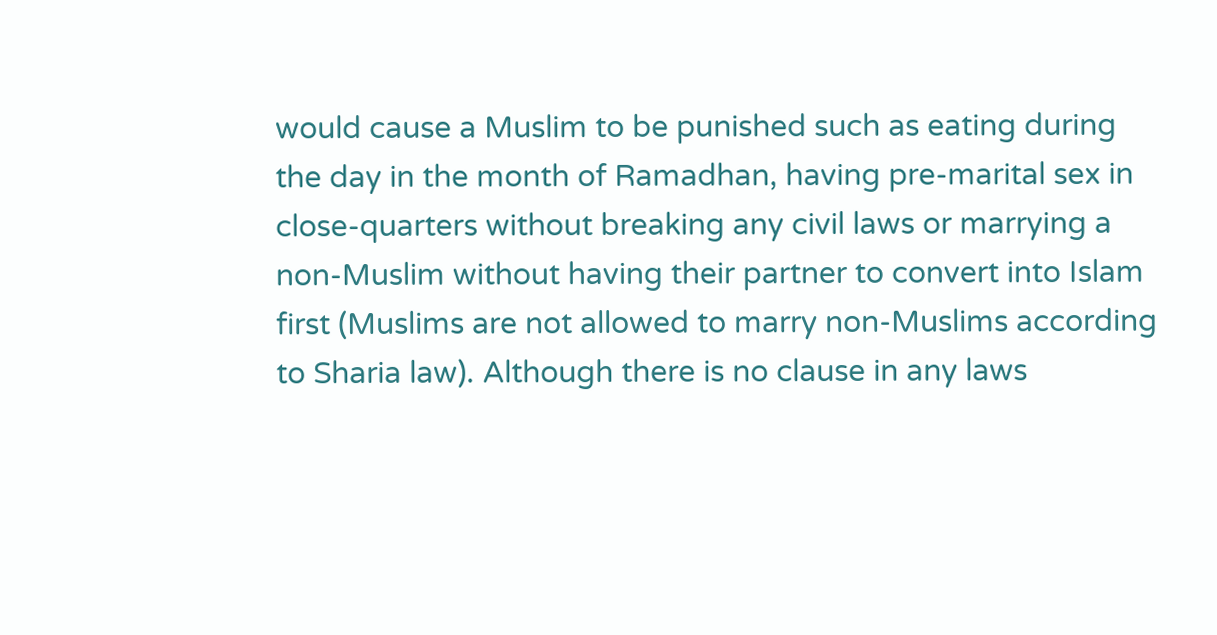would cause a Muslim to be punished such as eating during the day in the month of Ramadhan, having pre-marital sex in close-quarters without breaking any civil laws or marrying a non-Muslim without having their partner to convert into Islam first (Muslims are not allowed to marry non-Muslims according to Sharia law). Although there is no clause in any laws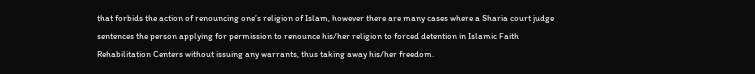that forbids the action of renouncing one’s religion of Islam, however there are many cases where a Sharia court judge sentences the person applying for permission to renounce his/her religion to forced detention in Islamic Faith Rehabilitation Centers without issuing any warrants, thus taking away his/her freedom.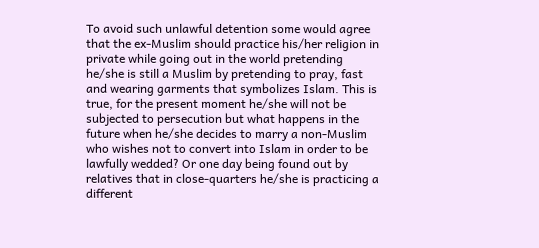To avoid such unlawful detention some would agree that the ex-Muslim should practice his/her religion in private while going out in the world pretending he/she is still a Muslim by pretending to pray, fast and wearing garments that symbolizes Islam. This is true, for the present moment he/she will not be subjected to persecution but what happens in the future when he/she decides to marry a non-Muslim who wishes not to convert into Islam in order to be lawfully wedded? Or one day being found out by relatives that in close-quarters he/she is practicing a different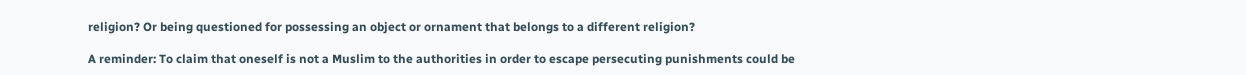religion? Or being questioned for possessing an object or ornament that belongs to a different religion?

A reminder: To claim that oneself is not a Muslim to the authorities in order to escape persecuting punishments could be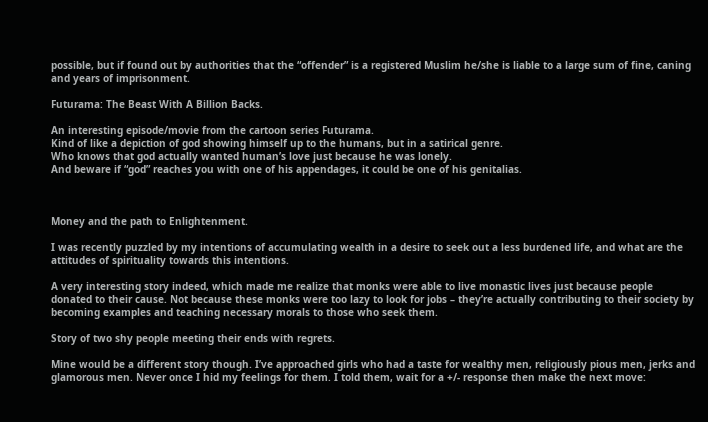possible, but if found out by authorities that the “offender” is a registered Muslim he/she is liable to a large sum of fine, caning and years of imprisonment.

Futurama: The Beast With A Billion Backs.

An interesting episode/movie from the cartoon series Futurama.
Kind of like a depiction of god showing himself up to the humans, but in a satirical genre.
Who knows that god actually wanted human’s love just because he was lonely.
And beware if “god” reaches you with one of his appendages, it could be one of his genitalias.



Money and the path to Enlightenment.

I was recently puzzled by my intentions of accumulating wealth in a desire to seek out a less burdened life, and what are the attitudes of spirituality towards this intentions.

A very interesting story indeed, which made me realize that monks were able to live monastic lives just because people donated to their cause. Not because these monks were too lazy to look for jobs – they’re actually contributing to their society by becoming examples and teaching necessary morals to those who seek them.

Story of two shy people meeting their ends with regrets.

Mine would be a different story though. I’ve approached girls who had a taste for wealthy men, religiously pious men, jerks and glamorous men. Never once I hid my feelings for them. I told them, wait for a +/- response then make the next move: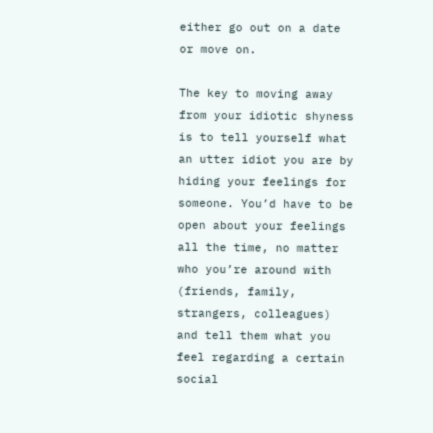either go out on a date or move on.

The key to moving away from your idiotic shyness is to tell yourself what an utter idiot you are by hiding your feelings for someone. You’d have to be open about your feelings all the time, no matter who you’re around with (friends, family, strangers, colleagues) and tell them what you feel regarding a certain social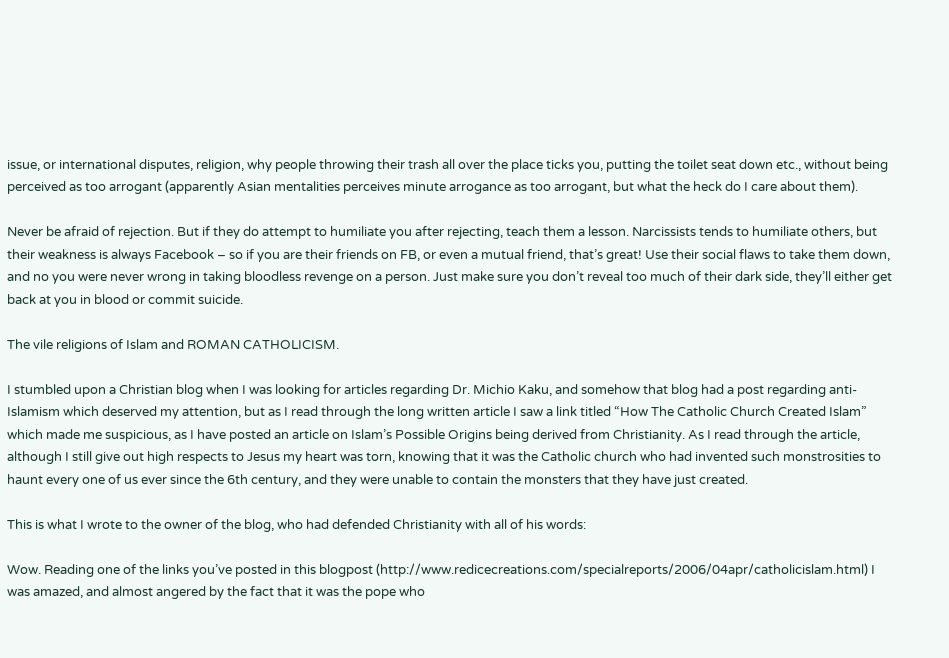issue, or international disputes, religion, why people throwing their trash all over the place ticks you, putting the toilet seat down etc., without being perceived as too arrogant (apparently Asian mentalities perceives minute arrogance as too arrogant, but what the heck do I care about them).

Never be afraid of rejection. But if they do attempt to humiliate you after rejecting, teach them a lesson. Narcissists tends to humiliate others, but their weakness is always Facebook – so if you are their friends on FB, or even a mutual friend, that’s great! Use their social flaws to take them down, and no you were never wrong in taking bloodless revenge on a person. Just make sure you don’t reveal too much of their dark side, they’ll either get back at you in blood or commit suicide.

The vile religions of Islam and ROMAN CATHOLICISM.

I stumbled upon a Christian blog when I was looking for articles regarding Dr. Michio Kaku, and somehow that blog had a post regarding anti-Islamism which deserved my attention, but as I read through the long written article I saw a link titled “How The Catholic Church Created Islam” which made me suspicious, as I have posted an article on Islam’s Possible Origins being derived from Christianity. As I read through the article, although I still give out high respects to Jesus my heart was torn, knowing that it was the Catholic church who had invented such monstrosities to haunt every one of us ever since the 6th century, and they were unable to contain the monsters that they have just created.

This is what I wrote to the owner of the blog, who had defended Christianity with all of his words:

Wow. Reading one of the links you’ve posted in this blogpost (http://www.redicecreations.com/specialreports/2006/04apr/catholicislam.html) I was amazed, and almost angered by the fact that it was the pope who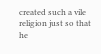created such a vile religion just so that he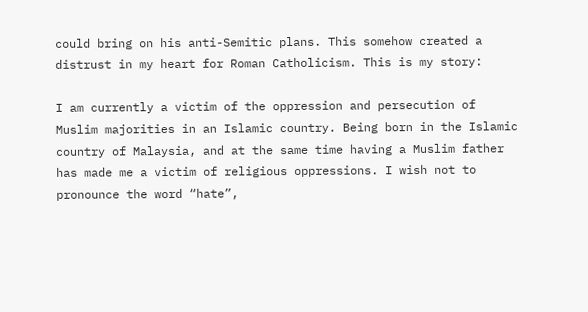could bring on his anti-Semitic plans. This somehow created a distrust in my heart for Roman Catholicism. This is my story:

I am currently a victim of the oppression and persecution of Muslim majorities in an Islamic country. Being born in the Islamic country of Malaysia, and at the same time having a Muslim father has made me a victim of religious oppressions. I wish not to pronounce the word “hate”,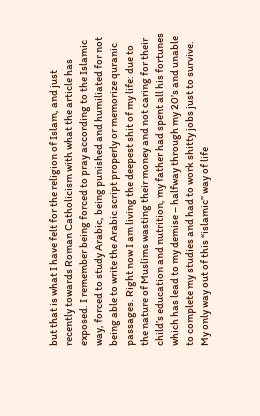but that is what I have felt for the religion of Islam, and just recently towards Roman Catholicism with what the article has exposed. I remember being forced to pray according to the Islamic way, forced to study Arabic, being punished and humiliated for not being able to write the Arabic script properly or memorize quranic passages. Right now I am living the deepest shit of my life: due to the nature of Muslims wasting their money and not caring for their child’s education and nutrition, my father had spent all his fortunes which has lead to my demise – halfway through my 20’s and unable to complete my studies and had to work shitty jobs just to survive. My only way out of this “islamic” way of life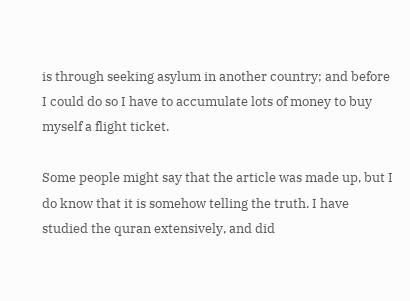is through seeking asylum in another country; and before I could do so I have to accumulate lots of money to buy myself a flight ticket.

Some people might say that the article was made up, but I do know that it is somehow telling the truth. I have studied the quran extensively, and did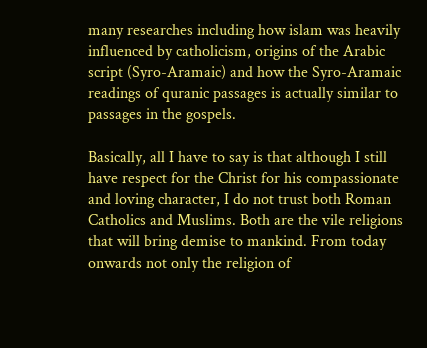many researches including how islam was heavily influenced by catholicism, origins of the Arabic script (Syro-Aramaic) and how the Syro-Aramaic readings of quranic passages is actually similar to passages in the gospels.

Basically, all I have to say is that although I still have respect for the Christ for his compassionate and loving character, I do not trust both Roman Catholics and Muslims. Both are the vile religions that will bring demise to mankind. From today onwards not only the religion of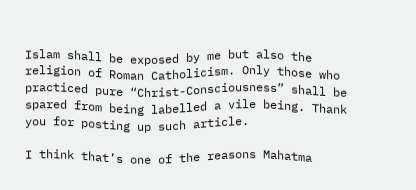Islam shall be exposed by me but also the religion of Roman Catholicism. Only those who practiced pure “Christ-Consciousness” shall be spared from being labelled a vile being. Thank you for posting up such article.

I think that’s one of the reasons Mahatma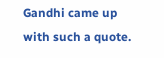Gandhi came up with such a quote.